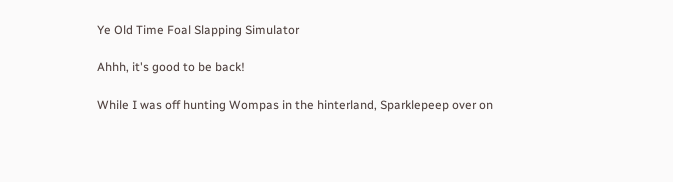Ye Old Time Foal Slapping Simulator

Ahhh, it's good to be back!

While I was off hunting Wompas in the hinterland, Sparklepeep over on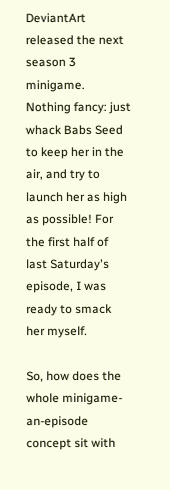DeviantArt released the next season 3 minigame. Nothing fancy: just whack Babs Seed to keep her in the air, and try to launch her as high as possible! For the first half of last Saturday's episode, I was ready to smack her myself.

So, how does the whole minigame-an-episode concept sit with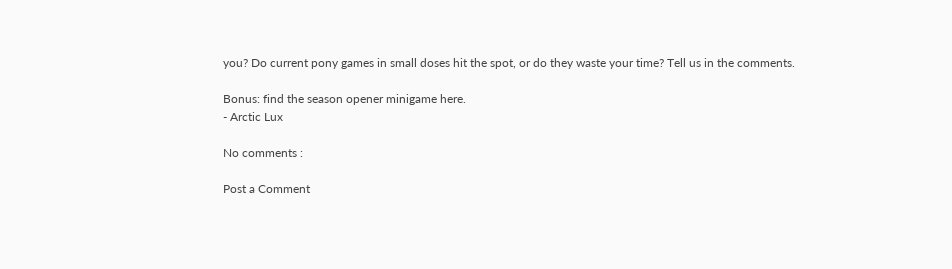you? Do current pony games in small doses hit the spot, or do they waste your time? Tell us in the comments.

Bonus: find the season opener minigame here.
- Arctic Lux

No comments :

Post a Comment